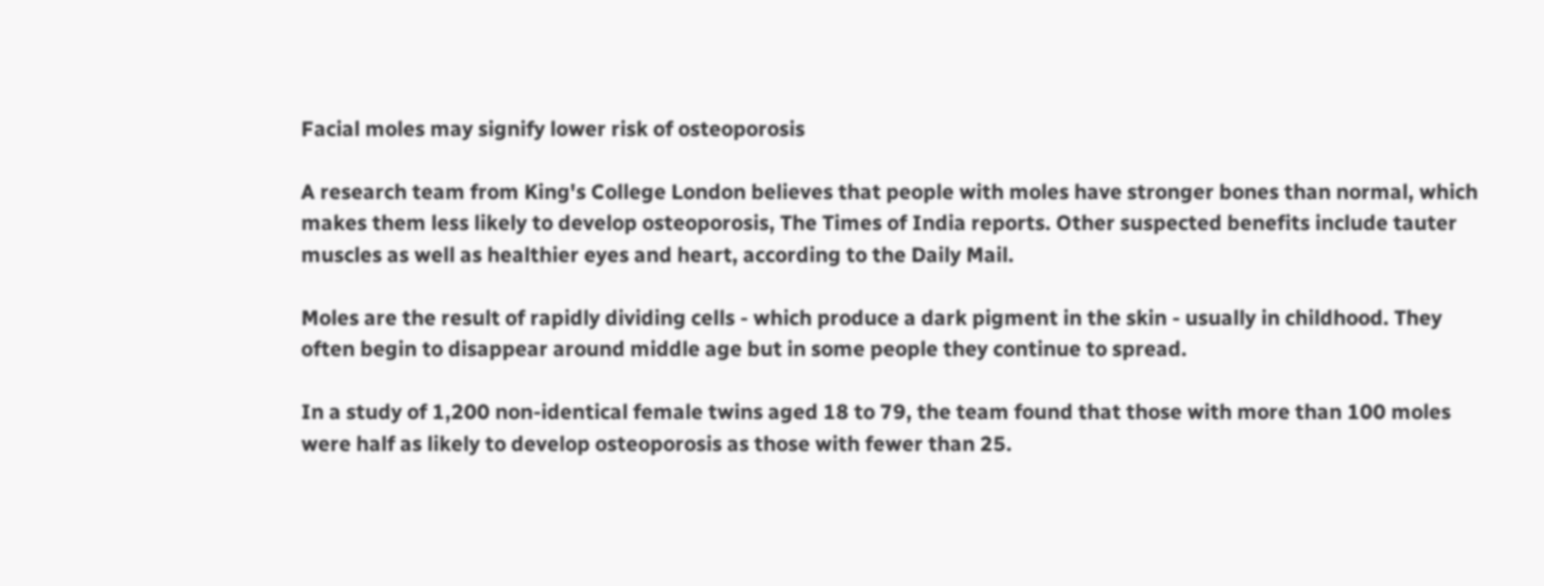Facial moles may signify lower risk of osteoporosis

A research team from King's College London believes that people with moles have stronger bones than normal, which makes them less likely to develop osteoporosis, The Times of India reports. Other suspected benefits include tauter muscles as well as healthier eyes and heart, according to the Daily Mail.

Moles are the result of rapidly dividing cells - which produce a dark pigment in the skin - usually in childhood. They often begin to disappear around middle age but in some people they continue to spread.

In a study of 1,200 non-identical female twins aged 18 to 79, the team found that those with more than 100 moles were half as likely to develop osteoporosis as those with fewer than 25.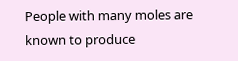People with many moles are known to produce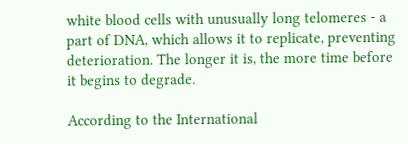white blood cells with unusually long telomeres - a part of DNA, which allows it to replicate, preventing deterioration. The longer it is, the more time before it begins to degrade.

According to the International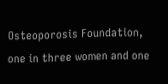Osteoporosis Foundation, one in three women and one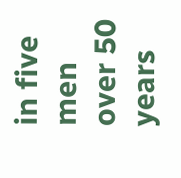in five men over 50 years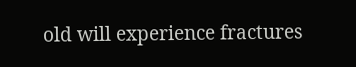old will experience fractures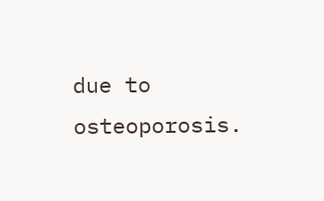due to osteoporosis.